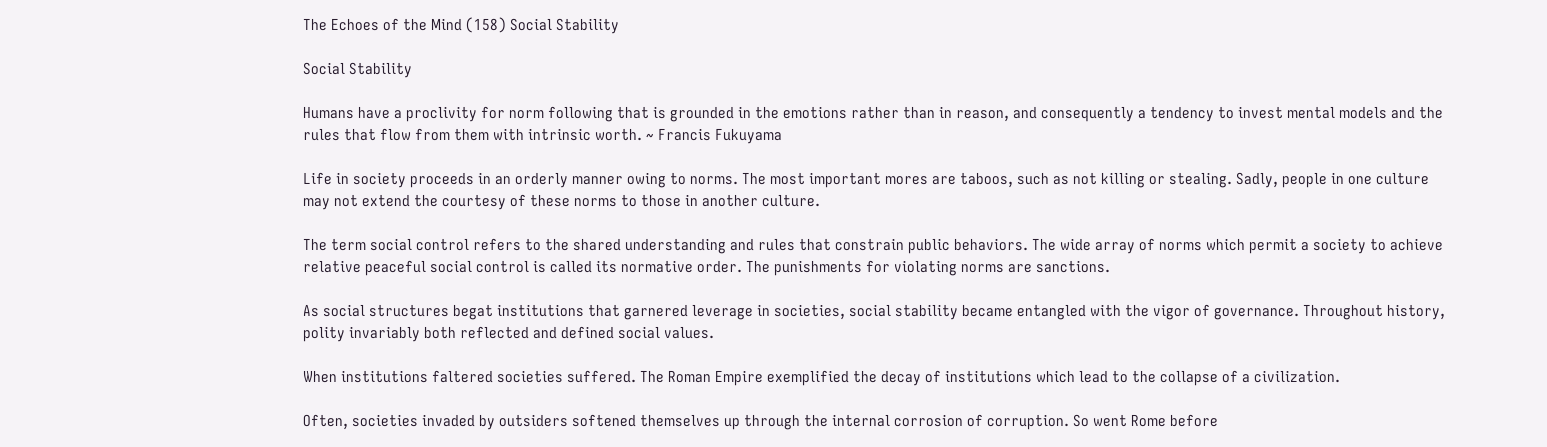The Echoes of the Mind (158) Social Stability

Social Stability

Humans have a proclivity for norm following that is grounded in the emotions rather than in reason, and consequently a tendency to invest mental models and the rules that flow from them with intrinsic worth. ~ Francis Fukuyama

Life in society proceeds in an orderly manner owing to norms. The most important mores are taboos, such as not killing or stealing. Sadly, people in one culture may not extend the courtesy of these norms to those in another culture.

The term social control refers to the shared understanding and rules that constrain public behaviors. The wide array of norms which permit a society to achieve relative peaceful social control is called its normative order. The punishments for violating norms are sanctions.

As social structures begat institutions that garnered leverage in societies, social stability became entangled with the vigor of governance. Throughout history, polity invariably both reflected and defined social values.

When institutions faltered societies suffered. The Roman Empire exemplified the decay of institutions which lead to the collapse of a civilization.

Often, societies invaded by outsiders softened themselves up through the internal corrosion of corruption. So went Rome before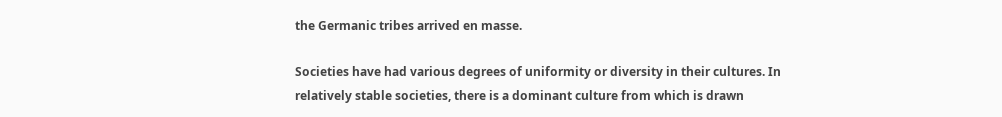the Germanic tribes arrived en masse.

Societies have had various degrees of uniformity or diversity in their cultures. In relatively stable societies, there is a dominant culture from which is drawn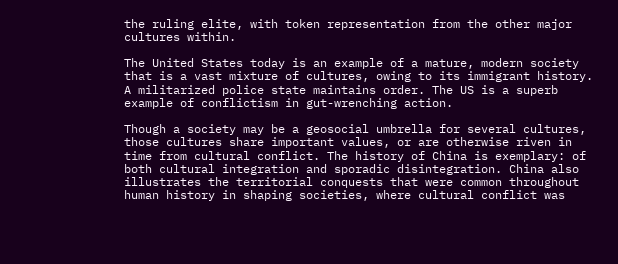the ruling elite, with token representation from the other major cultures within.

The United States today is an example of a mature, modern society that is a vast mixture of cultures, owing to its immigrant history. A militarized police state maintains order. The US is a superb example of conflictism in gut-wrenching action.

Though a society may be a geosocial umbrella for several cultures, those cultures share important values, or are otherwise riven in time from cultural conflict. The history of China is exemplary: of both cultural integration and sporadic disintegration. China also illustrates the territorial conquests that were common throughout human history in shaping societies, where cultural conflict was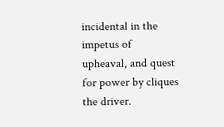incidental in the impetus of upheaval, and quest for power by cliques the driver.